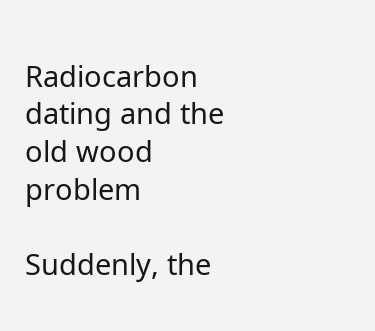Radiocarbon dating and the old wood problem

Suddenly, the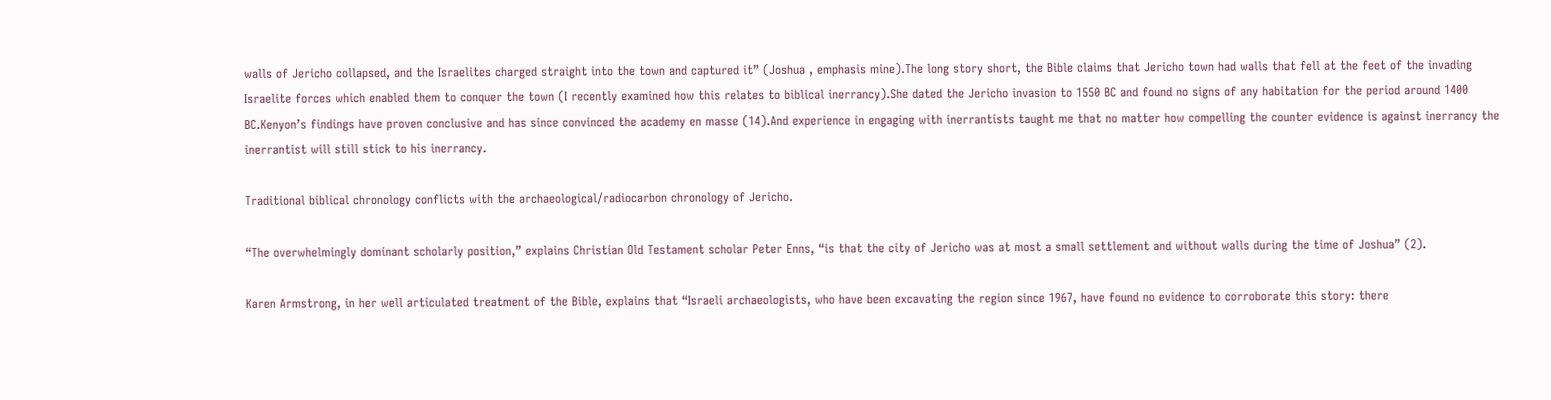walls of Jericho collapsed, and the Israelites charged straight into the town and captured it” (Joshua , emphasis mine).The long story short, the Bible claims that Jericho town had walls that fell at the feet of the invading Israelite forces which enabled them to conquer the town (I recently examined how this relates to biblical inerrancy).She dated the Jericho invasion to 1550 BC and found no signs of any habitation for the period around 1400 BC.Kenyon’s findings have proven conclusive and has since convinced the academy en masse (14).And experience in engaging with inerrantists taught me that no matter how compelling the counter evidence is against inerrancy the inerrantist will still stick to his inerrancy.

Traditional biblical chronology conflicts with the archaeological/radiocarbon chronology of Jericho.

“The overwhelmingly dominant scholarly position,” explains Christian Old Testament scholar Peter Enns, “is that the city of Jericho was at most a small settlement and without walls during the time of Joshua” (2).

Karen Armstrong, in her well articulated treatment of the Bible, explains that “Israeli archaeologists, who have been excavating the region since 1967, have found no evidence to corroborate this story: there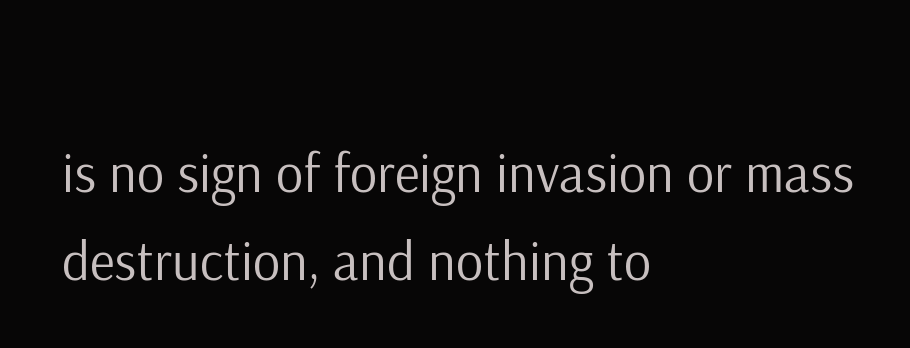is no sign of foreign invasion or mass destruction, and nothing to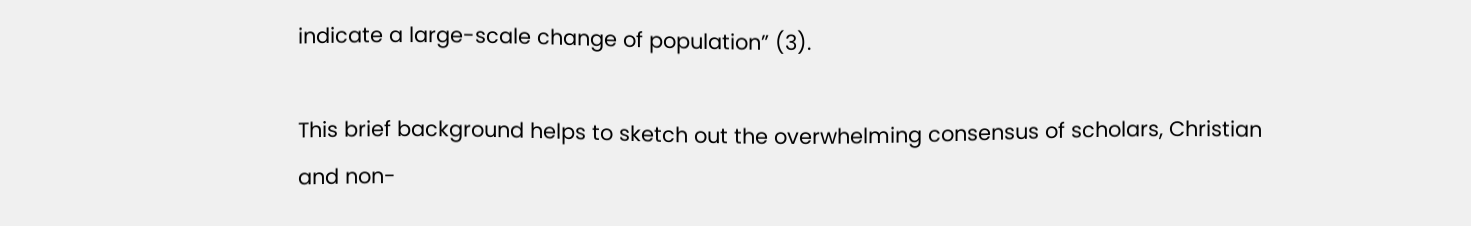indicate a large-scale change of population” (3).

This brief background helps to sketch out the overwhelming consensus of scholars, Christian and non-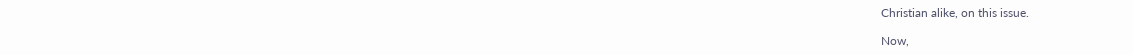Christian alike, on this issue.

Now,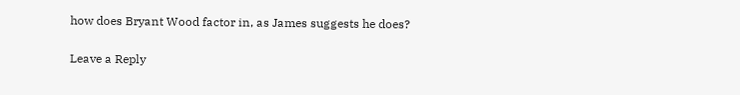how does Bryant Wood factor in, as James suggests he does?

Leave a Reply